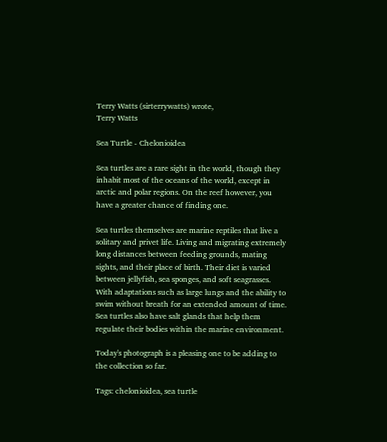Terry Watts (sirterrywatts) wrote,
Terry Watts

Sea Turtle - Chelonioidea

Sea turtles are a rare sight in the world, though they inhabit most of the oceans of the world, except in arctic and polar regions. On the reef however, you have a greater chance of finding one.

Sea turtles themselves are marine reptiles that live a solitary and privet life. Living and migrating extremely long distances between feeding grounds, mating sights, and their place of birth. Their diet is varied between jellyfish, sea sponges, and soft seagrasses. With adaptations such as large lungs and the ability to swim without breath for an extended amount of time. Sea turtles also have salt glands that help them regulate their bodies within the marine environment.

Today's photograph is a pleasing one to be adding to the collection so far.

Tags: chelonioidea, sea turtle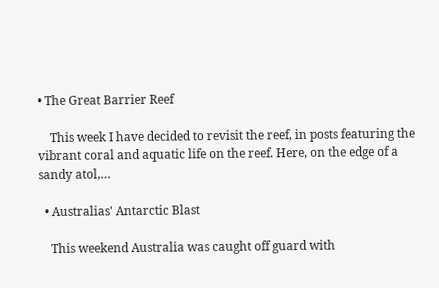• The Great Barrier Reef

    This week I have decided to revisit the reef, in posts featuring the vibrant coral and aquatic life on the reef. Here, on the edge of a sandy atol,…

  • Australias' Antarctic Blast

    This weekend Australia was caught off guard with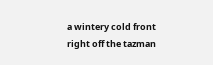a wintery cold front right off the tazman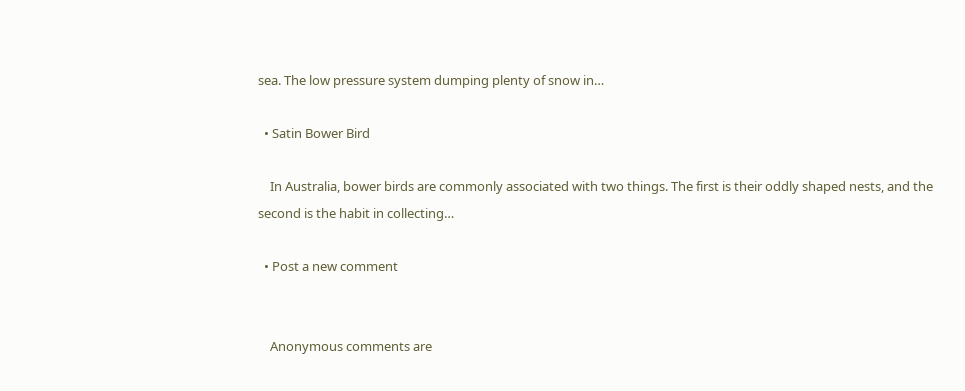sea. The low pressure system dumping plenty of snow in…

  • Satin Bower Bird

    In Australia, bower birds are commonly associated with two things. The first is their oddly shaped nests, and the second is the habit in collecting…

  • Post a new comment


    Anonymous comments are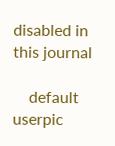disabled in this journal

    default userpic